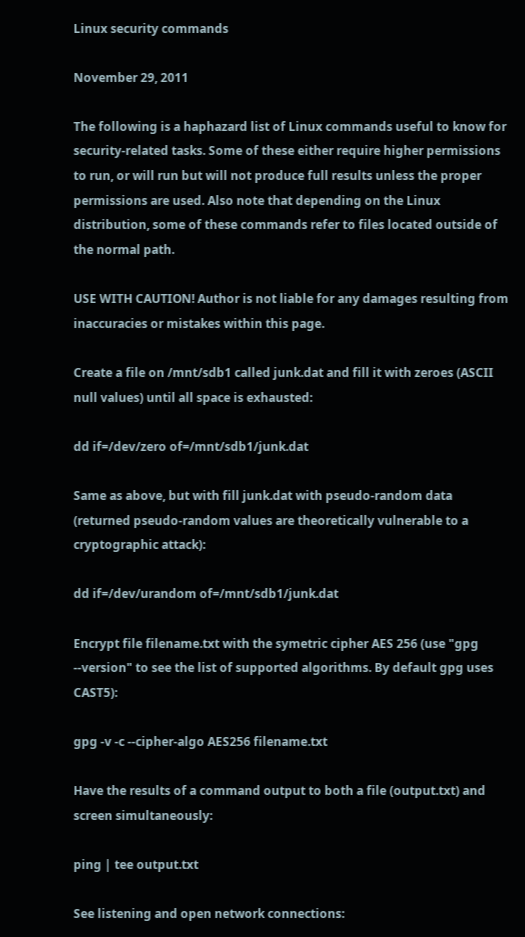Linux security commands

November 29, 2011

The following is a haphazard list of Linux commands useful to know for security-related tasks. Some of these either require higher permissions to run, or will run but will not produce full results unless the proper permissions are used. Also note that depending on the Linux distribution, some of these commands refer to files located outside of the normal path.

USE WITH CAUTION! Author is not liable for any damages resulting from inaccuracies or mistakes within this page.

Create a file on /mnt/sdb1 called junk.dat and fill it with zeroes (ASCII null values) until all space is exhausted:

dd if=/dev/zero of=/mnt/sdb1/junk.dat

Same as above, but with fill junk.dat with pseudo-random data (returned pseudo-random values are theoretically vulnerable to a cryptographic attack):

dd if=/dev/urandom of=/mnt/sdb1/junk.dat

Encrypt file filename.txt with the symetric cipher AES 256 (use "gpg --version" to see the list of supported algorithms. By default gpg uses CAST5):

gpg -v -c --cipher-algo AES256 filename.txt

Have the results of a command output to both a file (output.txt) and screen simultaneously:

ping | tee output.txt

See listening and open network connections: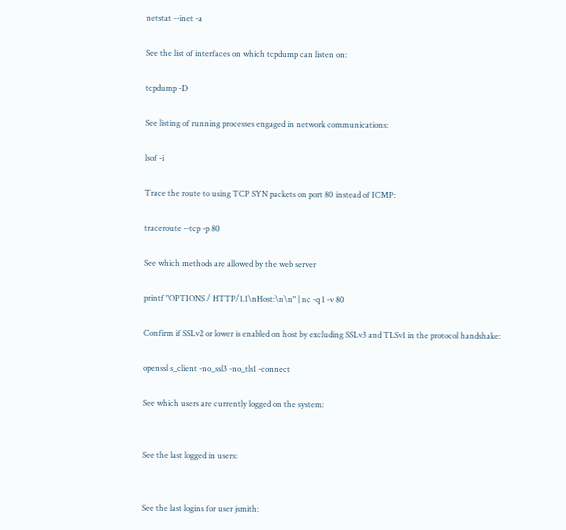netstat --inet -a

See the list of interfaces on which tcpdump can listen on:

tcpdump -D

See listing of running processes engaged in network communications:

lsof -i

Trace the route to using TCP SYN packets on port 80 instead of ICMP:

traceroute --tcp -p 80

See which methods are allowed by the web server

printf "OPTIONS / HTTP/1.1\nHost:\n\n" | nc -q 1 -v 80

Confirm if SSLv2 or lower is enabled on host by excluding SSLv3 and TLSv1 in the protocol handshake:

openssl s_client -no_ssl3 -no_tls1 -connect

See which users are currently logged on the system:


See the last logged in users:


See the last logins for user jsmith: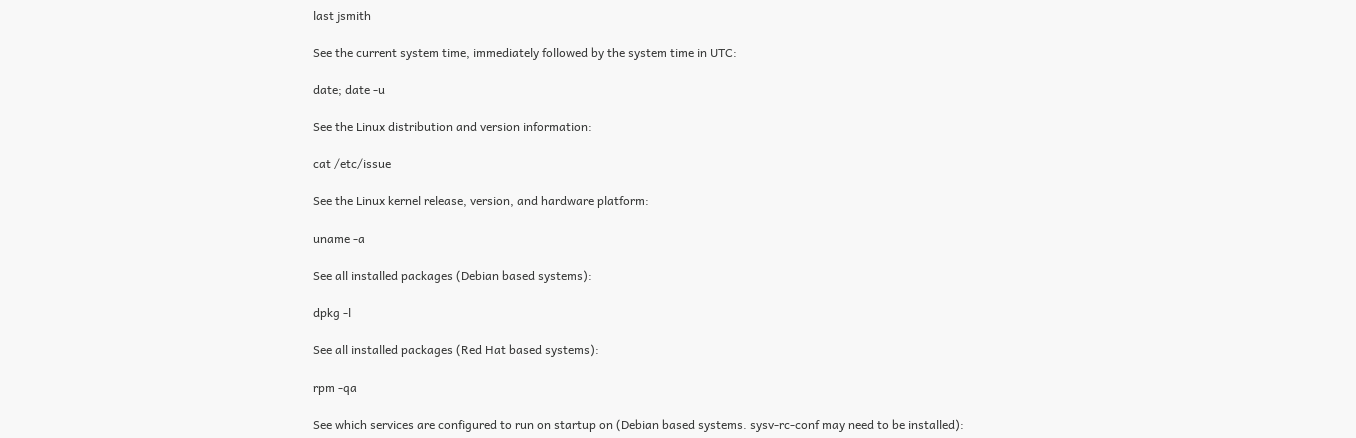last jsmith

See the current system time, immediately followed by the system time in UTC:

date; date -u

See the Linux distribution and version information:

cat /etc/issue

See the Linux kernel release, version, and hardware platform:

uname -a

See all installed packages (Debian based systems):

dpkg -l

See all installed packages (Red Hat based systems):

rpm -qa

See which services are configured to run on startup on (Debian based systems. sysv-rc-conf may need to be installed):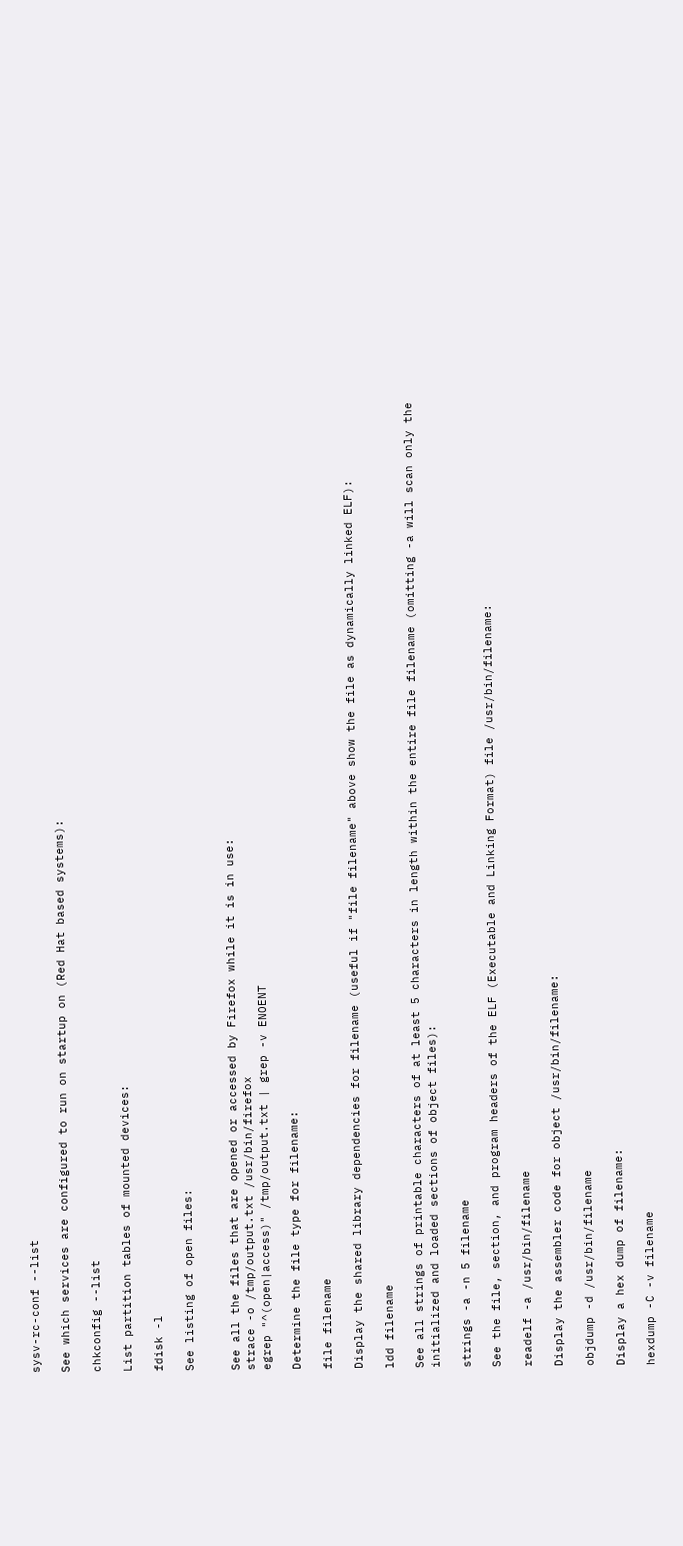sysv-rc-conf --list

See which services are configured to run on startup on (Red Hat based systems):

chkconfig --list

List partition tables of mounted devices:

fdisk -l

See listing of open files:


See all the files that are opened or accessed by Firefox while it is in use:
strace -o /tmp/output.txt /usr/bin/firefox
egrep "^(open|access)" /tmp/output.txt | grep -v ENOENT

Determine the file type for filename:

file filename

Display the shared library dependencies for filename (useful if "file filename" above show the file as dynamically linked ELF):

ldd filename

See all strings of printable characters of at least 5 characters in length within the entire file filename (omitting -a will scan only the initialized and loaded sections of object files):

strings -a -n 5 filename

See the file, section, and program headers of the ELF (Executable and Linking Format) file /usr/bin/filename:

readelf -a /usr/bin/filename

Display the assembler code for object /usr/bin/filename:

objdump -d /usr/bin/filename

Display a hex dump of filename:

hexdump -C -v filename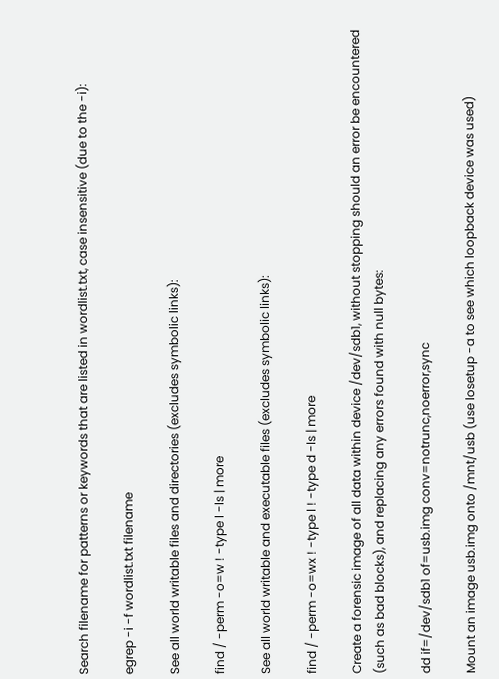Search filename for patterns or keywords that are listed in wordlist.txt, case insensitive (due to the -i):

egrep -i -f wordlist.txt filename

See all world writable files and directories (excludes symbolic links):

find / -perm -o=w ! -type l -ls | more

See all world writable and executable files (excludes symbolic links):

find / -perm -o=wx ! -type l ! -type d -ls | more

Create a forensic image of all data within device /dev/sdb1, without stopping should an error be encountered (such as bad blocks), and replacing any errors found with null bytes:

dd if=/dev/sdb1 of=usb.img conv=notrunc,noerror,sync

Mount an image usb.img onto /mnt/usb (use losetup -a to see which loopback device was used)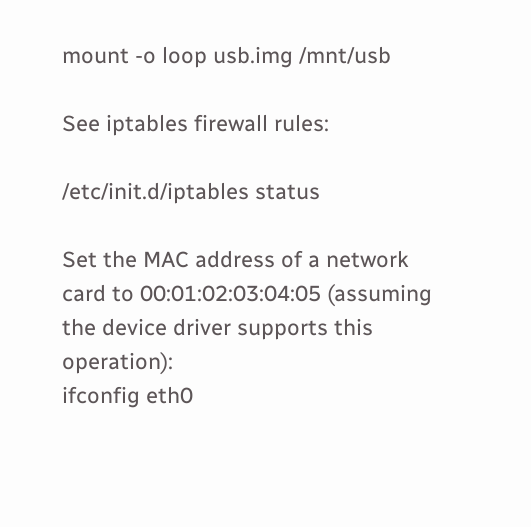mount -o loop usb.img /mnt/usb

See iptables firewall rules:

/etc/init.d/iptables status

Set the MAC address of a network card to 00:01:02:03:04:05 (assuming the device driver supports this operation):
ifconfig eth0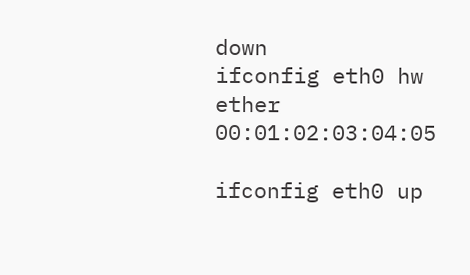down
ifconfig eth0 hw ether 00:01:02:03:04:05

ifconfig eth0 up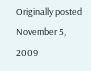Originally posted November 5, 2009